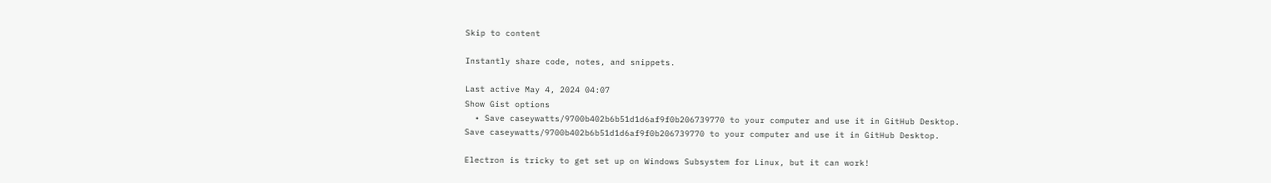Skip to content

Instantly share code, notes, and snippets.

Last active May 4, 2024 04:07
Show Gist options
  • Save caseywatts/9700b402b6b51d1d6af9f0b206739770 to your computer and use it in GitHub Desktop.
Save caseywatts/9700b402b6b51d1d6af9f0b206739770 to your computer and use it in GitHub Desktop.

Electron is tricky to get set up on Windows Subsystem for Linux, but it can work!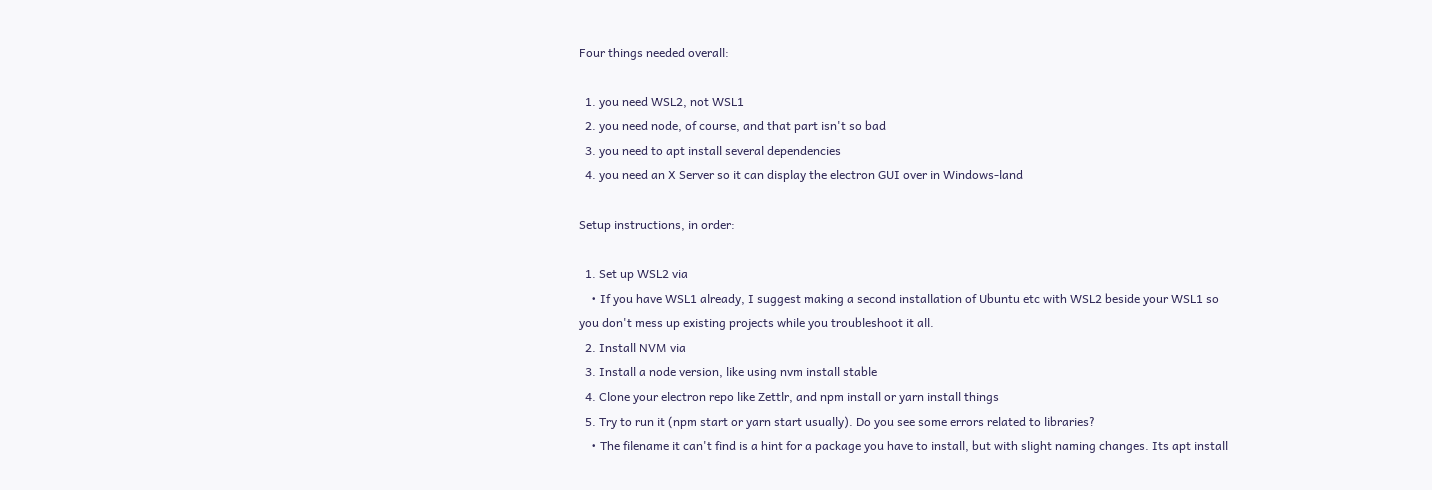Four things needed overall:

  1. you need WSL2, not WSL1
  2. you need node, of course, and that part isn't so bad
  3. you need to apt install several dependencies
  4. you need an X Server so it can display the electron GUI over in Windows-land

Setup instructions, in order:

  1. Set up WSL2 via
    • If you have WSL1 already, I suggest making a second installation of Ubuntu etc with WSL2 beside your WSL1 so you don't mess up existing projects while you troubleshoot it all.
  2. Install NVM via
  3. Install a node version, like using nvm install stable
  4. Clone your electron repo like Zettlr, and npm install or yarn install things
  5. Try to run it (npm start or yarn start usually). Do you see some errors related to libraries?
    • The filename it can't find is a hint for a package you have to install, but with slight naming changes. Its apt install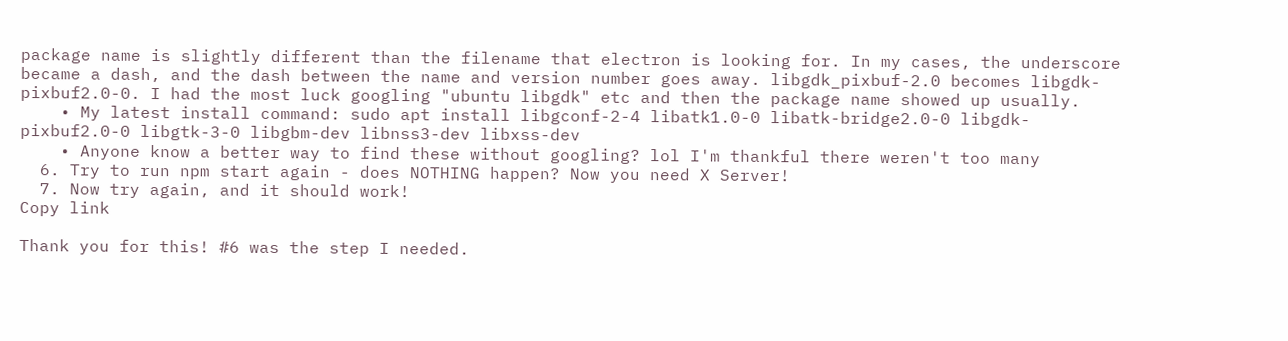package name is slightly different than the filename that electron is looking for. In my cases, the underscore became a dash, and the dash between the name and version number goes away. libgdk_pixbuf-2.0 becomes libgdk-pixbuf2.0-0. I had the most luck googling "ubuntu libgdk" etc and then the package name showed up usually.
    • My latest install command: sudo apt install libgconf-2-4 libatk1.0-0 libatk-bridge2.0-0 libgdk-pixbuf2.0-0 libgtk-3-0 libgbm-dev libnss3-dev libxss-dev
    • Anyone know a better way to find these without googling? lol I'm thankful there weren't too many
  6. Try to run npm start again - does NOTHING happen? Now you need X Server!
  7. Now try again, and it should work!
Copy link

Thank you for this! #6 was the step I needed.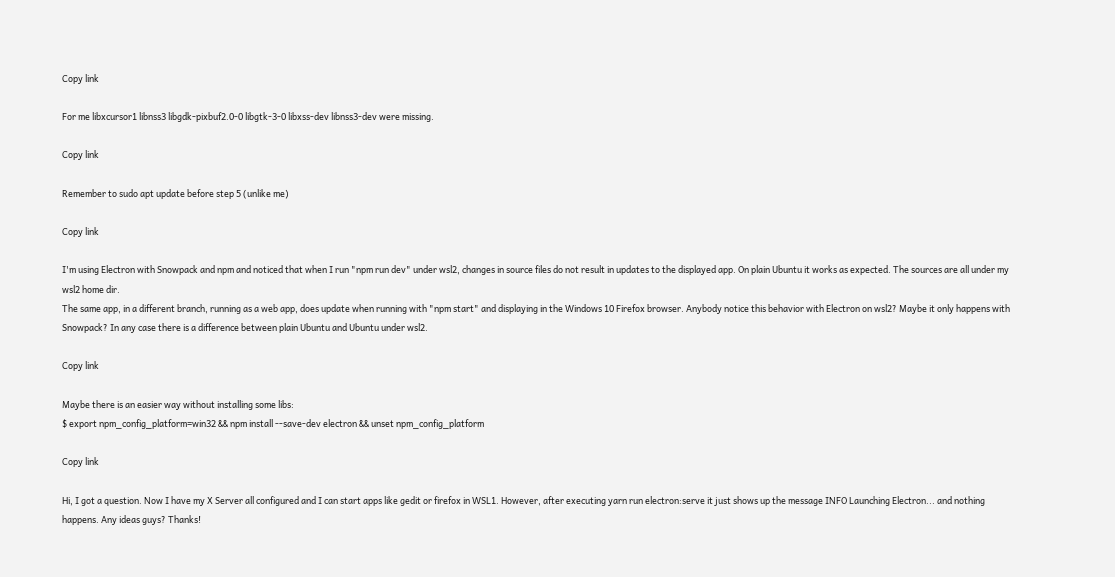Copy link

For me libxcursor1 libnss3 libgdk-pixbuf2.0-0 libgtk-3-0 libxss-dev libnss3-dev were missing.

Copy link

Remember to sudo apt update before step 5 (unlike me)

Copy link

I'm using Electron with Snowpack and npm and noticed that when I run "npm run dev" under wsl2, changes in source files do not result in updates to the displayed app. On plain Ubuntu it works as expected. The sources are all under my wsl2 home dir.
The same app, in a different branch, running as a web app, does update when running with "npm start" and displaying in the Windows 10 Firefox browser. Anybody notice this behavior with Electron on wsl2? Maybe it only happens with Snowpack? In any case there is a difference between plain Ubuntu and Ubuntu under wsl2.

Copy link

Maybe there is an easier way without installing some libs:
$ export npm_config_platform=win32 && npm install --save-dev electron && unset npm_config_platform

Copy link

Hi, I got a question. Now I have my X Server all configured and I can start apps like gedit or firefox in WSL1. However, after executing yarn run electron:serve it just shows up the message INFO Launching Electron... and nothing happens. Any ideas guys? Thanks!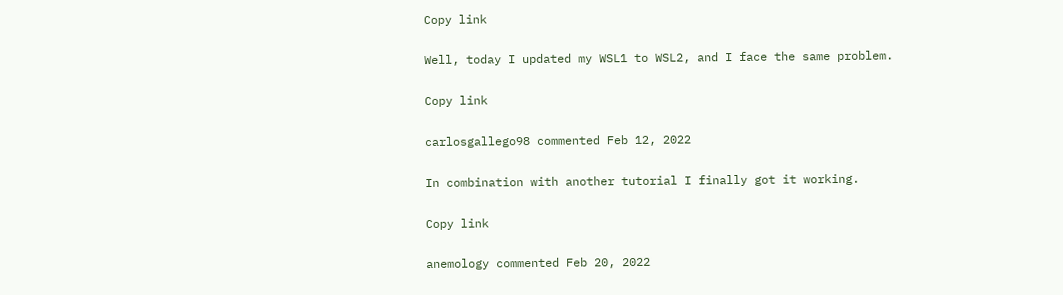Copy link

Well, today I updated my WSL1 to WSL2, and I face the same problem.

Copy link

carlosgallego98 commented Feb 12, 2022

In combination with another tutorial I finally got it working.

Copy link

anemology commented Feb 20, 2022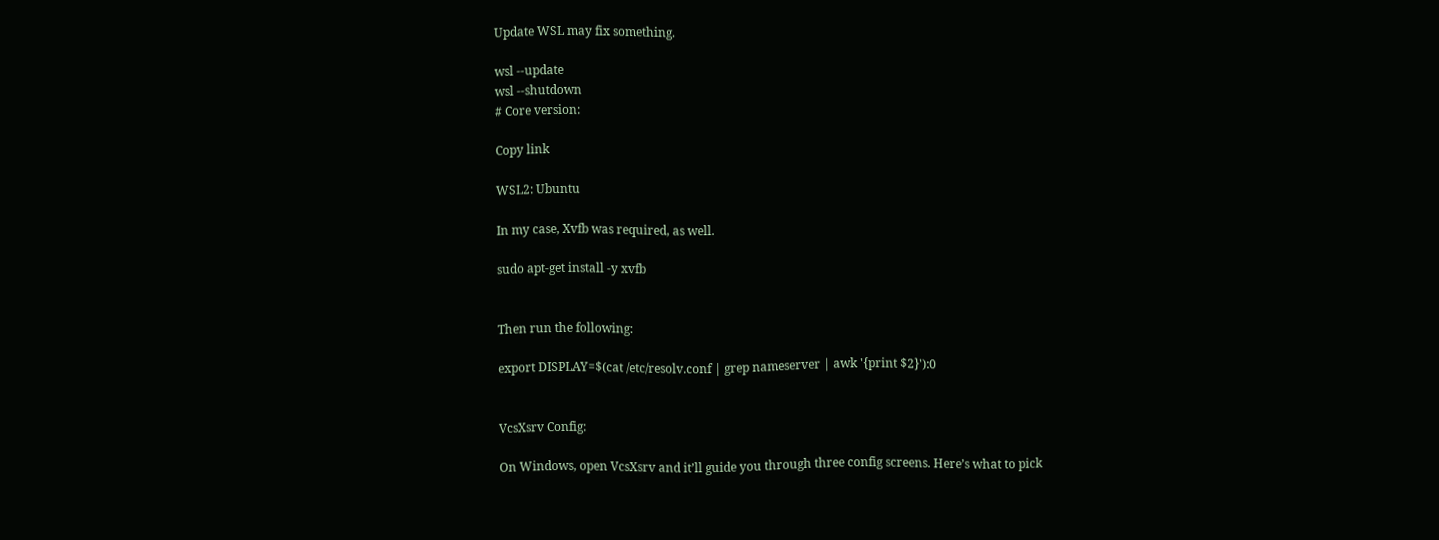Update WSL may fix something.

wsl --update
wsl --shutdown
# Core version:

Copy link

WSL2: Ubuntu

In my case, Xvfb was required, as well.

sudo apt-get install -y xvfb


Then run the following:

export DISPLAY=$(cat /etc/resolv.conf | grep nameserver | awk '{print $2}'):0


VcsXsrv Config:

On Windows, open VcsXsrv and it’ll guide you through three config screens. Here’s what to pick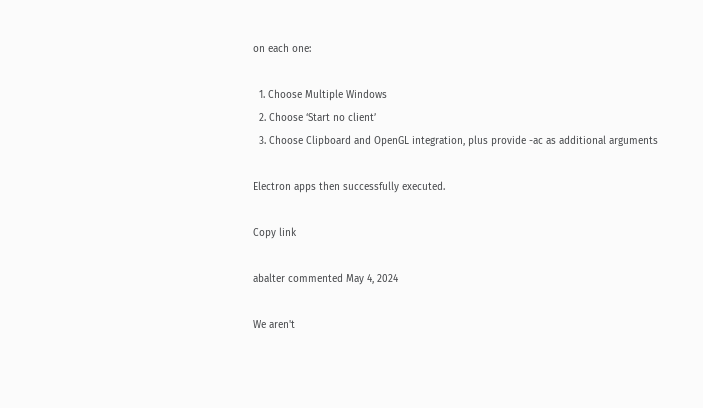on each one:

  1. Choose Multiple Windows
  2. Choose ‘Start no client’
  3. Choose Clipboard and OpenGL integration, plus provide -ac as additional arguments

Electron apps then successfully executed.

Copy link

abalter commented May 4, 2024

We aren't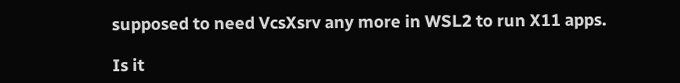supposed to need VcsXsrv any more in WSL2 to run X11 apps.

Is it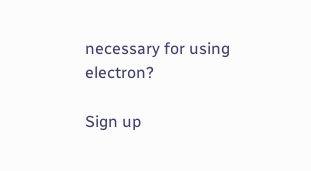necessary for using electron?

Sign up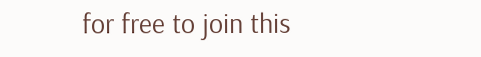for free to join this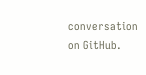conversation on GitHub.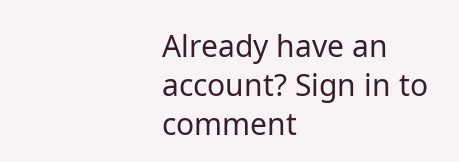Already have an account? Sign in to comment